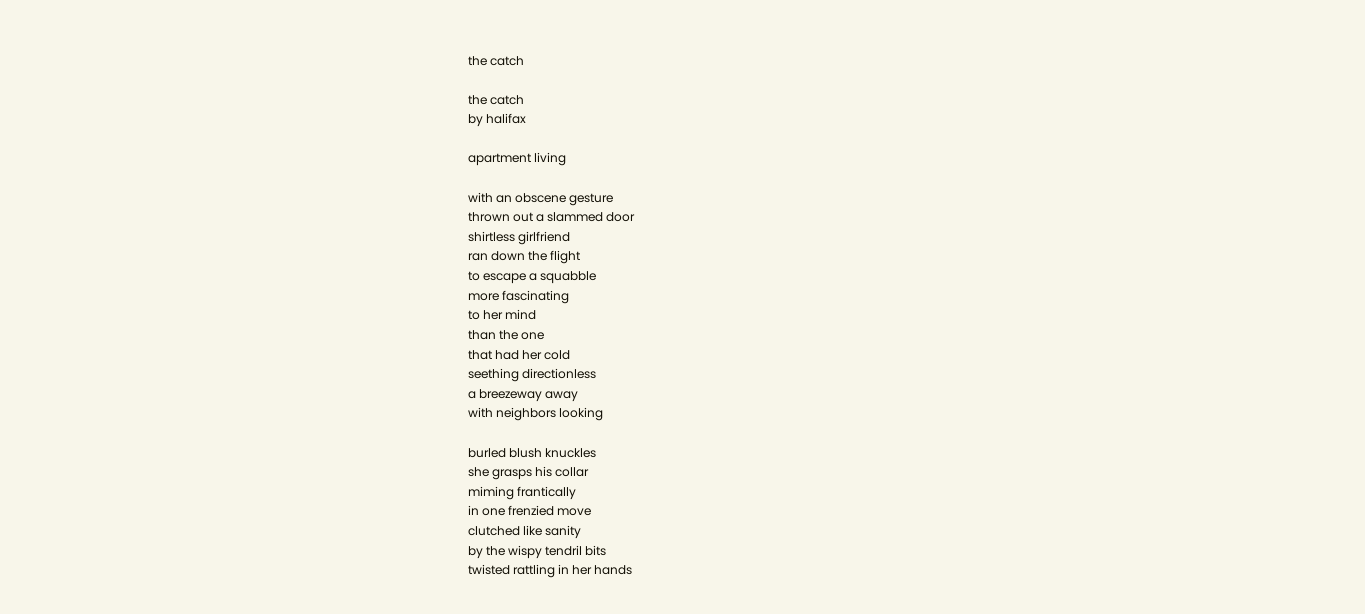the catch

the catch
by halifax

apartment living

with an obscene gesture
thrown out a slammed door
shirtless girlfriend
ran down the flight
to escape a squabble
more fascinating
to her mind
than the one
that had her cold
seething directionless
a breezeway away
with neighbors looking

burled blush knuckles
she grasps his collar
miming frantically
in one frenzied move
clutched like sanity
by the wispy tendril bits
twisted rattling in her hands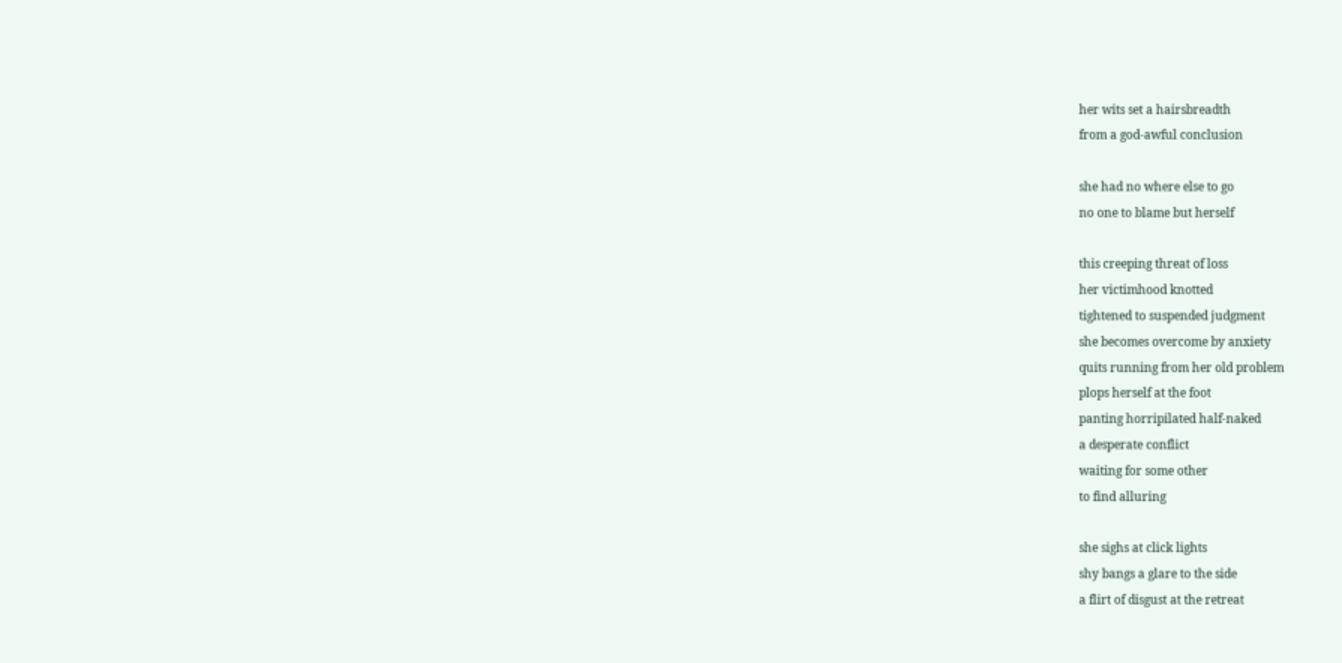her wits set a hairsbreadth
from a god-awful conclusion

she had no where else to go
no one to blame but herself

this creeping threat of loss
her victimhood knotted
tightened to suspended judgment
she becomes overcome by anxiety
quits running from her old problem
plops herself at the foot
panting horripilated half-naked
a desperate conflict
waiting for some other
to find alluring

she sighs at click lights
shy bangs a glare to the side
a flirt of disgust at the retreat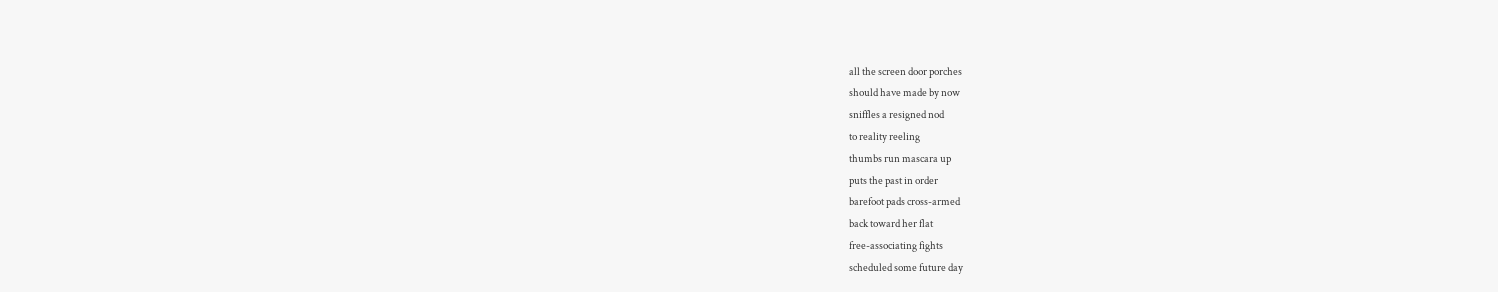all the screen door porches
should have made by now
sniffles a resigned nod
to reality reeling
thumbs run mascara up
puts the past in order
barefoot pads cross-armed
back toward her flat
free-associating fights
scheduled some future day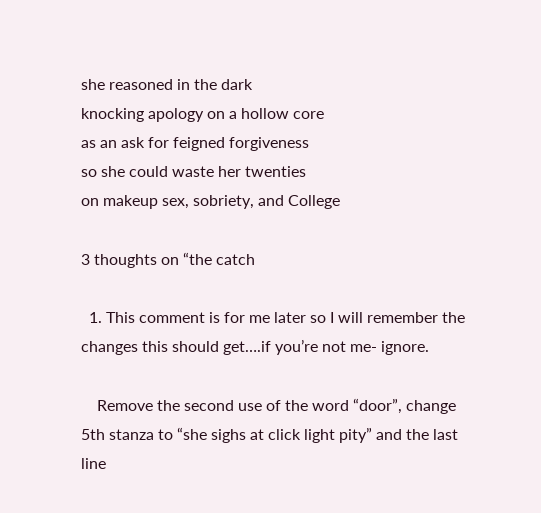she reasoned in the dark
knocking apology on a hollow core
as an ask for feigned forgiveness
so she could waste her twenties
on makeup sex, sobriety, and College

3 thoughts on “the catch

  1. This comment is for me later so I will remember the changes this should get….if you’re not me- ignore.

    Remove the second use of the word “door”, change 5th stanza to “she sighs at click light pity” and the last line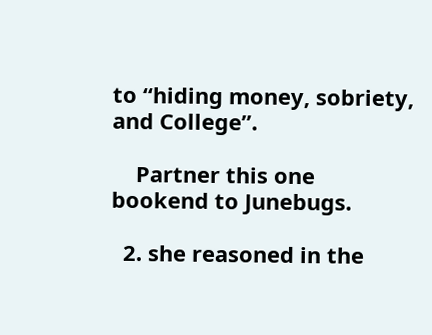to “hiding money, sobriety, and College”.

    Partner this one bookend to Junebugs.

  2. she reasoned in the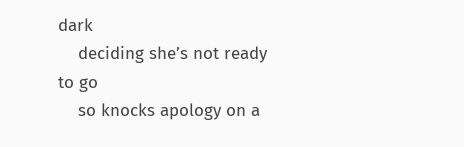dark
    deciding she’s not ready to go
    so knocks apology on a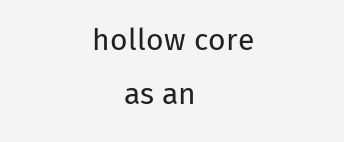hollow core
    as an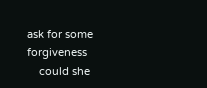ask for some forgiveness
    could she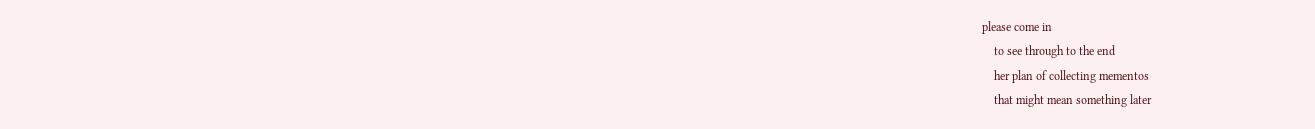please come in
    to see through to the end
    her plan of collecting mementos
    that might mean something later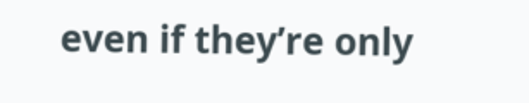even if they’re only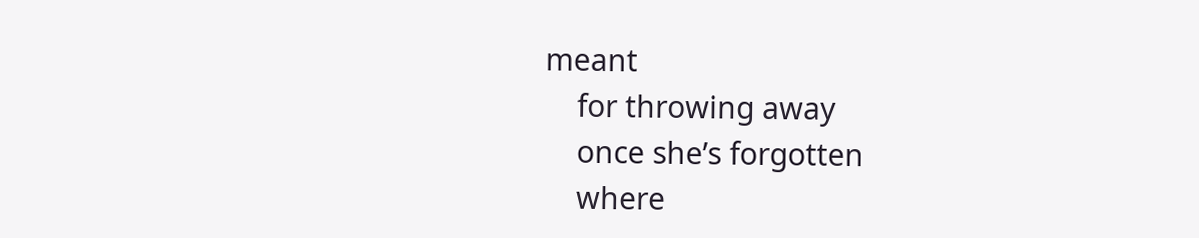meant
    for throwing away
    once she’s forgotten
    where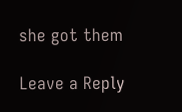she got them

Leave a Reply